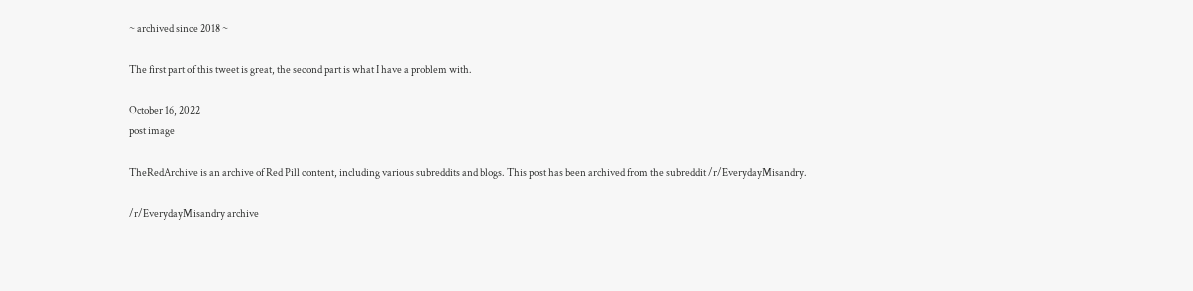~ archived since 2018 ~

The first part of this tweet is great, the second part is what I have a problem with.

October 16, 2022
post image

TheRedArchive is an archive of Red Pill content, including various subreddits and blogs. This post has been archived from the subreddit /r/EverydayMisandry.

/r/EverydayMisandry archive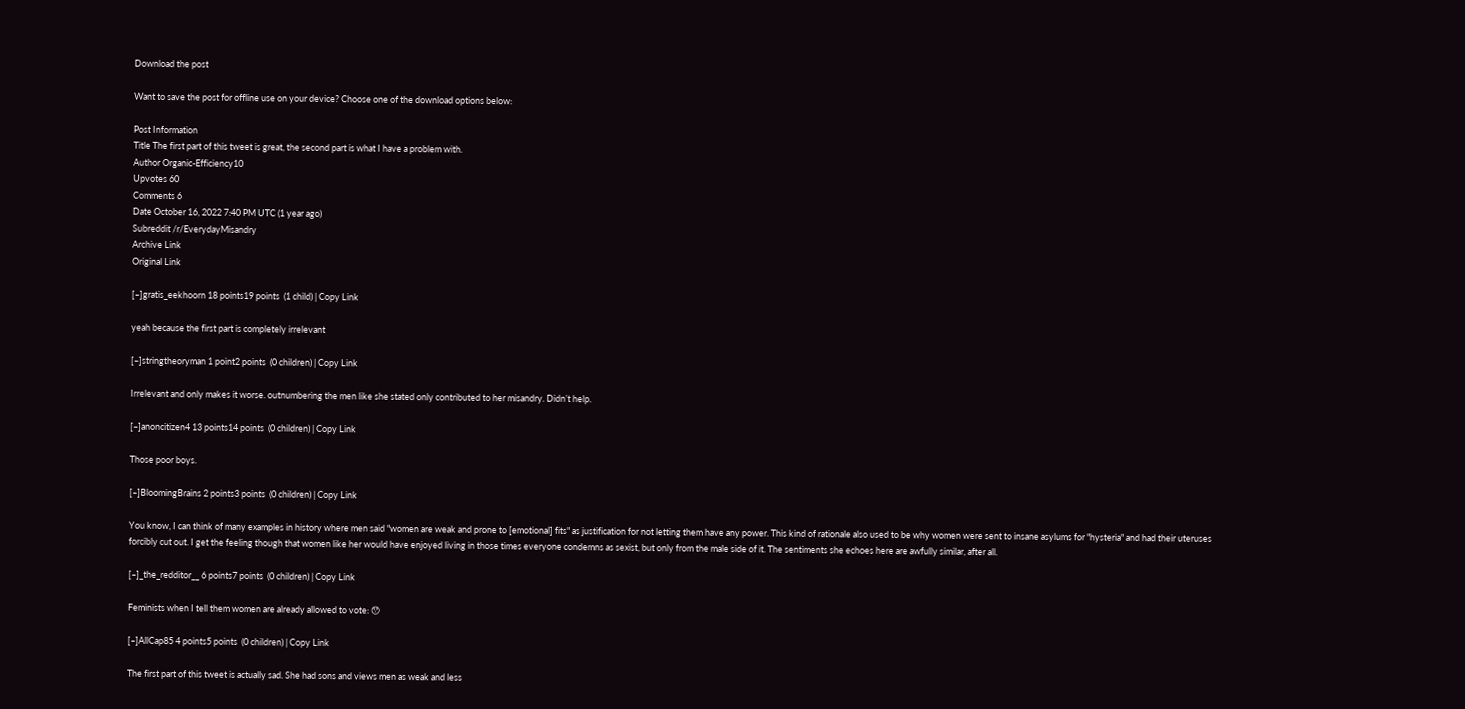Download the post

Want to save the post for offline use on your device? Choose one of the download options below:

Post Information
Title The first part of this tweet is great, the second part is what I have a problem with.
Author Organic-Efficiency10
Upvotes 60
Comments 6
Date October 16, 2022 7:40 PM UTC (1 year ago)
Subreddit /r/EverydayMisandry
Archive Link
Original Link

[–]gratis_eekhoorn 18 points19 points  (1 child) | Copy Link

yeah because the first part is completely irrelevant

[–]stringtheoryman 1 point2 points  (0 children) | Copy Link

Irrelevant and only makes it worse. outnumbering the men like she stated only contributed to her misandry. Didn’t help.

[–]anoncitizen4 13 points14 points  (0 children) | Copy Link

Those poor boys.

[–]BloomingBrains 2 points3 points  (0 children) | Copy Link

You know, I can think of many examples in history where men said "women are weak and prone to [emotional] fits" as justification for not letting them have any power. This kind of rationale also used to be why women were sent to insane asylums for "hysteria" and had their uteruses forcibly cut out. I get the feeling though that women like her would have enjoyed living in those times everyone condemns as sexist, but only from the male side of it. The sentiments she echoes here are awfully similar, after all.

[–]_the_redditor__ 6 points7 points  (0 children) | Copy Link

Feminists when I tell them women are already allowed to vote: 😯

[–]AllCap85 4 points5 points  (0 children) | Copy Link

The first part of this tweet is actually sad. She had sons and views men as weak and less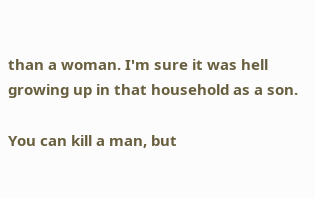than a woman. I'm sure it was hell growing up in that household as a son.

You can kill a man, but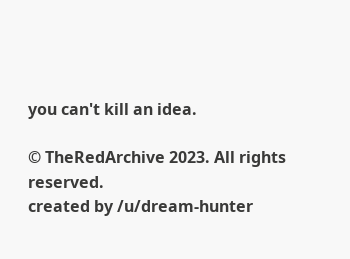you can't kill an idea.

© TheRedArchive 2023. All rights reserved.
created by /u/dream-hunter